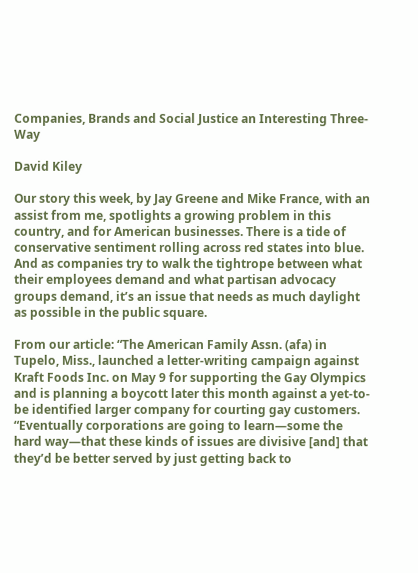Companies, Brands and Social Justice an Interesting Three-Way

David Kiley

Our story this week, by Jay Greene and Mike France, with an assist from me, spotlights a growing problem in this country, and for American businesses. There is a tide of conservative sentiment rolling across red states into blue. And as companies try to walk the tightrope between what their employees demand and what partisan advocacy groups demand, it’s an issue that needs as much daylight as possible in the public square.

From our article: “The American Family Assn. (afa) in Tupelo, Miss., launched a letter-writing campaign against Kraft Foods Inc. on May 9 for supporting the Gay Olympics and is planning a boycott later this month against a yet-to-be identified larger company for courting gay customers. “Eventually corporations are going to learn—some the hard way—that these kinds of issues are divisive [and] that they’d be better served by just getting back to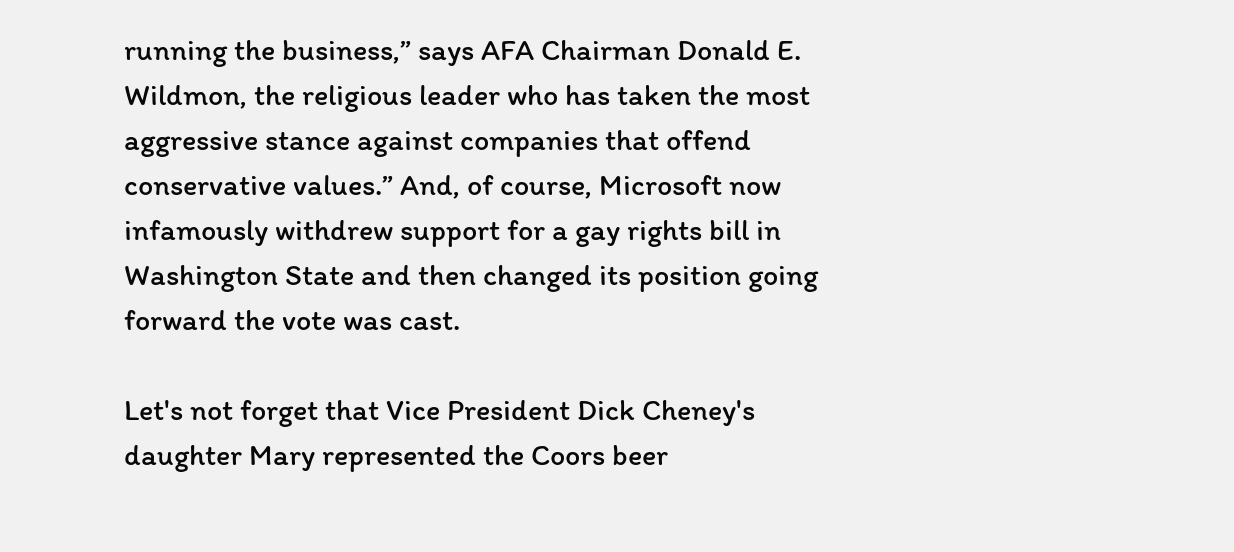running the business,” says AFA Chairman Donald E. Wildmon, the religious leader who has taken the most aggressive stance against companies that offend conservative values.” And, of course, Microsoft now infamously withdrew support for a gay rights bill in Washington State and then changed its position going forward the vote was cast.

Let's not forget that Vice President Dick Cheney's daughter Mary represented the Coors beer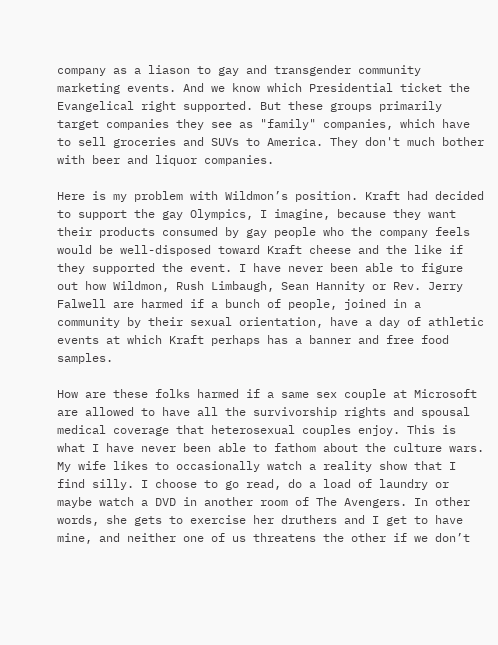company as a liason to gay and transgender community marketing events. And we know which Presidential ticket the Evangelical right supported. But these groups primarily target companies they see as "family" companies, which have to sell groceries and SUVs to America. They don't much bother with beer and liquor companies.

Here is my problem with Wildmon’s position. Kraft had decided to support the gay Olympics, I imagine, because they want their products consumed by gay people who the company feels would be well-disposed toward Kraft cheese and the like if they supported the event. I have never been able to figure out how Wildmon, Rush Limbaugh, Sean Hannity or Rev. Jerry Falwell are harmed if a bunch of people, joined in a community by their sexual orientation, have a day of athletic events at which Kraft perhaps has a banner and free food samples.

How are these folks harmed if a same sex couple at Microsoft are allowed to have all the survivorship rights and spousal medical coverage that heterosexual couples enjoy. This is what I have never been able to fathom about the culture wars. My wife likes to occasionally watch a reality show that I find silly. I choose to go read, do a load of laundry or maybe watch a DVD in another room of The Avengers. In other words, she gets to exercise her druthers and I get to have mine, and neither one of us threatens the other if we don’t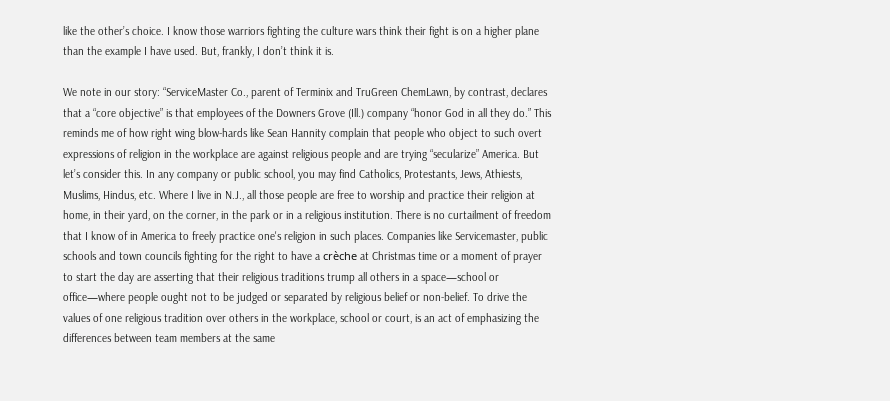like the other’s choice. I know those warriors fighting the culture wars think their fight is on a higher plane than the example I have used. But, frankly, I don’t think it is.

We note in our story: “ServiceMaster Co., parent of Terminix and TruGreen ChemLawn, by contrast, declares that a “core objective” is that employees of the Downers Grove (Ill.) company “honor God in all they do.” This reminds me of how right wing blow-hards like Sean Hannity complain that people who object to such overt expressions of religion in the workplace are against religious people and are trying “secularize” America. But let’s consider this. In any company or public school, you may find Catholics, Protestants, Jews, Athiests, Muslims, Hindus, etc. Where I live in N.J., all those people are free to worship and practice their religion at home, in their yard, on the corner, in the park or in a religious institution. There is no curtailment of freedom that I know of in America to freely practice one's religion in such places. Companies like Servicemaster, public schools and town councils fighting for the right to have a crèche at Christmas time or a moment of prayer to start the day are asserting that their religious traditions trump all others in a space—school or office—where people ought not to be judged or separated by religious belief or non-belief. To drive the values of one religious tradition over others in the workplace, school or court, is an act of emphasizing the differences between team members at the same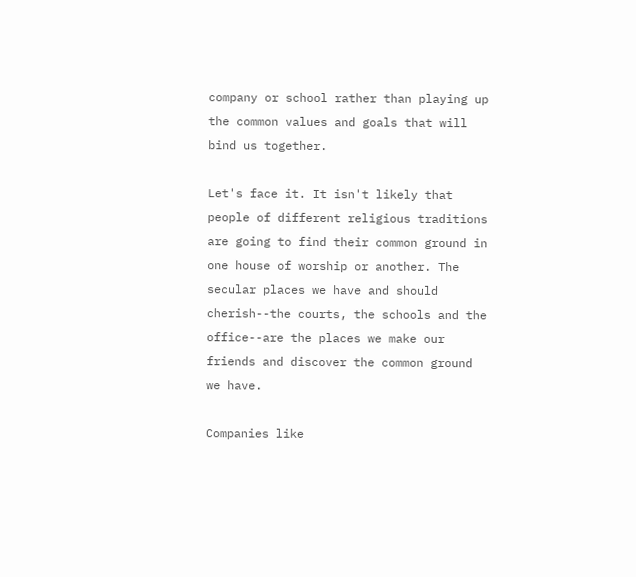company or school rather than playing up the common values and goals that will bind us together.

Let's face it. It isn't likely that people of different religious traditions are going to find their common ground in one house of worship or another. The secular places we have and should cherish--the courts, the schools and the office--are the places we make our friends and discover the common ground we have.

Companies like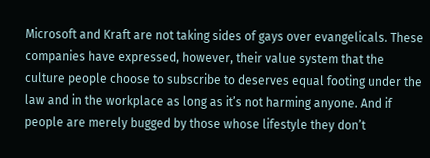Microsoft and Kraft are not taking sides of gays over evangelicals. These companies have expressed, however, their value system that the culture people choose to subscribe to deserves equal footing under the law and in the workplace as long as it’s not harming anyone. And if people are merely bugged by those whose lifestyle they don’t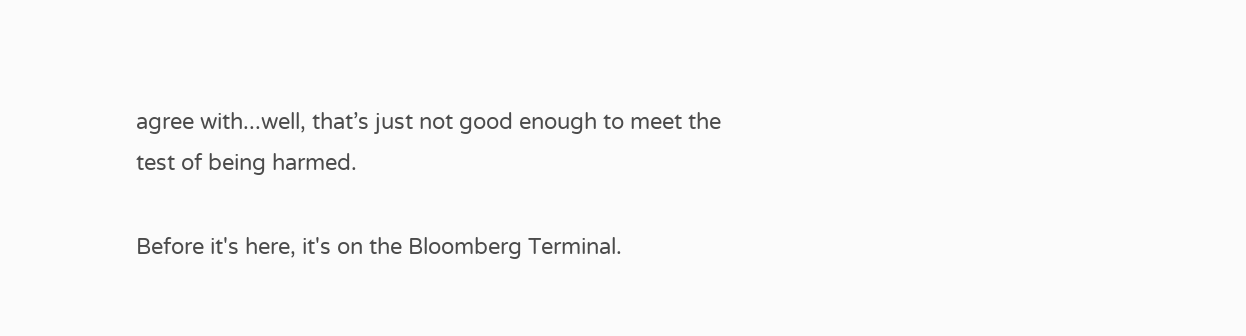agree with...well, that’s just not good enough to meet the test of being harmed.

Before it's here, it's on the Bloomberg Terminal.